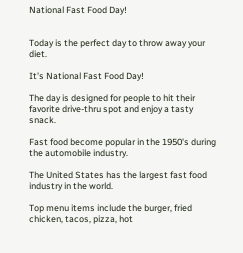National Fast Food Day!


Today is the perfect day to throw away your diet.

It's National Fast Food Day!

The day is designed for people to hit their favorite drive-thru spot and enjoy a tasty snack.

Fast food become popular in the 1950's during the automobile industry.

The United States has the largest fast food industry in the world.

Top menu items include the burger, fried chicken, tacos, pizza, hot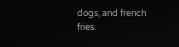dogs, and french fries.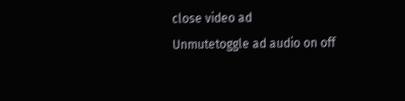close video ad
Unmutetoggle ad audio on off